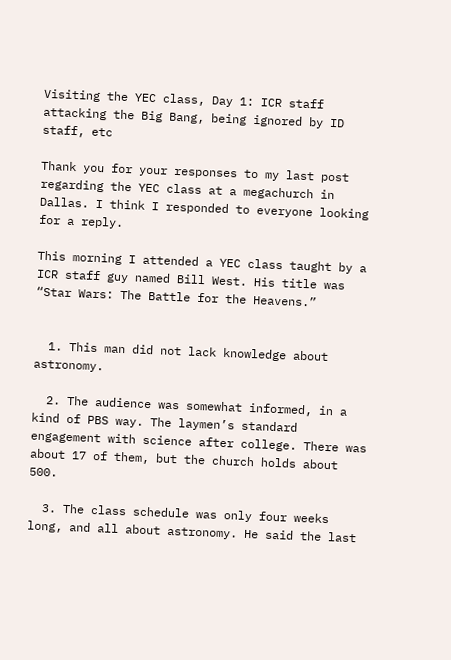Visiting the YEC class, Day 1: ICR staff attacking the Big Bang, being ignored by ID staff, etc

Thank you for your responses to my last post regarding the YEC class at a megachurch in Dallas. I think I responded to everyone looking for a reply.

This morning I attended a YEC class taught by a ICR staff guy named Bill West. His title was “Star Wars: The Battle for the Heavens.”


  1. This man did not lack knowledge about astronomy.

  2. The audience was somewhat informed, in a kind of PBS way. The laymen’s standard engagement with science after college. There was about 17 of them, but the church holds about 500.

  3. The class schedule was only four weeks long, and all about astronomy. He said the last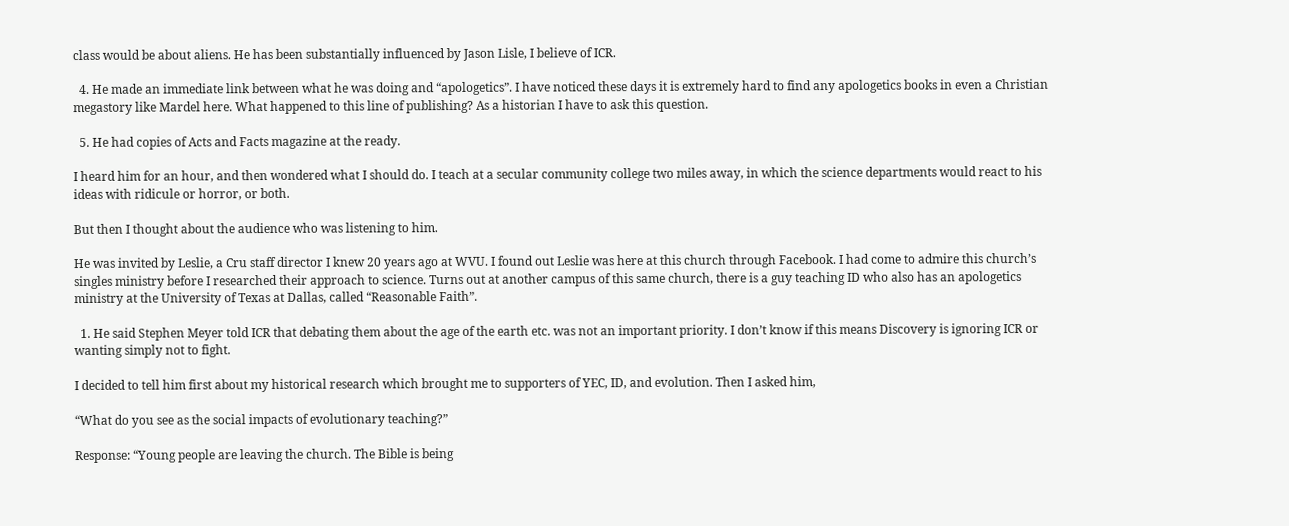class would be about aliens. He has been substantially influenced by Jason Lisle, I believe of ICR.

  4. He made an immediate link between what he was doing and “apologetics”. I have noticed these days it is extremely hard to find any apologetics books in even a Christian megastory like Mardel here. What happened to this line of publishing? As a historian I have to ask this question.

  5. He had copies of Acts and Facts magazine at the ready.

I heard him for an hour, and then wondered what I should do. I teach at a secular community college two miles away, in which the science departments would react to his ideas with ridicule or horror, or both.

But then I thought about the audience who was listening to him.

He was invited by Leslie, a Cru staff director I knew 20 years ago at WVU. I found out Leslie was here at this church through Facebook. I had come to admire this church’s singles ministry before I researched their approach to science. Turns out at another campus of this same church, there is a guy teaching ID who also has an apologetics ministry at the University of Texas at Dallas, called “Reasonable Faith”.

  1. He said Stephen Meyer told ICR that debating them about the age of the earth etc. was not an important priority. I don’t know if this means Discovery is ignoring ICR or wanting simply not to fight.

I decided to tell him first about my historical research which brought me to supporters of YEC, ID, and evolution. Then I asked him,

“What do you see as the social impacts of evolutionary teaching?”

Response: “Young people are leaving the church. The Bible is being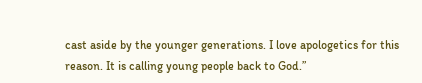cast aside by the younger generations. I love apologetics for this reason. It is calling young people back to God.”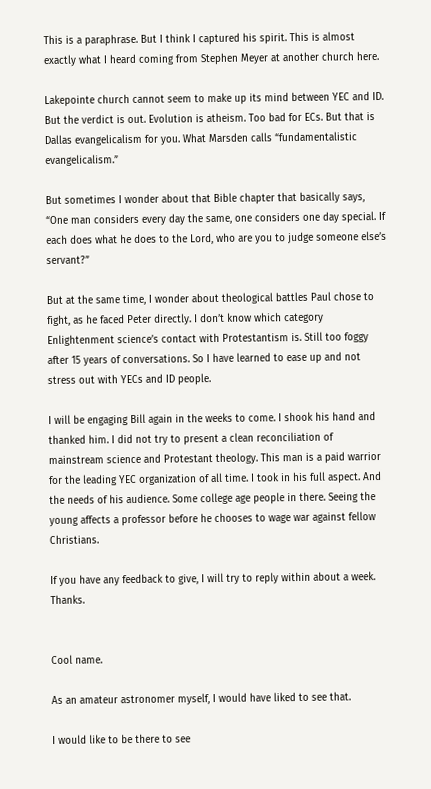This is a paraphrase. But I think I captured his spirit. This is almost exactly what I heard coming from Stephen Meyer at another church here.

Lakepointe church cannot seem to make up its mind between YEC and ID. But the verdict is out. Evolution is atheism. Too bad for ECs. But that is Dallas evangelicalism for you. What Marsden calls “fundamentalistic evangelicalism.”

But sometimes I wonder about that Bible chapter that basically says, “One man considers every day the same, one considers one day special. If each does what he does to the Lord, who are you to judge someone else’s servant?”

But at the same time, I wonder about theological battles Paul chose to fight, as he faced Peter directly. I don’t know which category Enlightenment science’s contact with Protestantism is. Still too foggy after 15 years of conversations. So I have learned to ease up and not stress out with YECs and ID people.

I will be engaging Bill again in the weeks to come. I shook his hand and thanked him. I did not try to present a clean reconciliation of mainstream science and Protestant theology. This man is a paid warrior for the leading YEC organization of all time. I took in his full aspect. And the needs of his audience. Some college age people in there. Seeing the young affects a professor before he chooses to wage war against fellow Christians.

If you have any feedback to give, I will try to reply within about a week. Thanks.


Cool name.

As an amateur astronomer myself, I would have liked to see that.

I would like to be there to see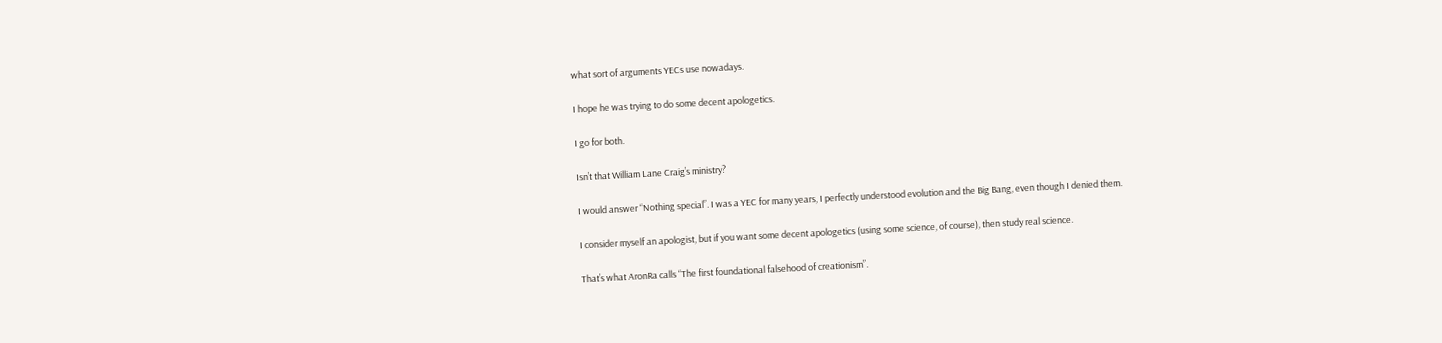what sort of arguments YECs use nowadays.

I hope he was trying to do some decent apologetics.

I go for both.

Isn’t that William Lane Craig’s ministry?

I would answer “Nothing special”. I was a YEC for many years, I perfectly understood evolution and the Big Bang, even though I denied them.

I consider myself an apologist, but if you want some decent apologetics (using some science, of course), then study real science.

That’s what AronRa calls “The first foundational falsehood of creationism”.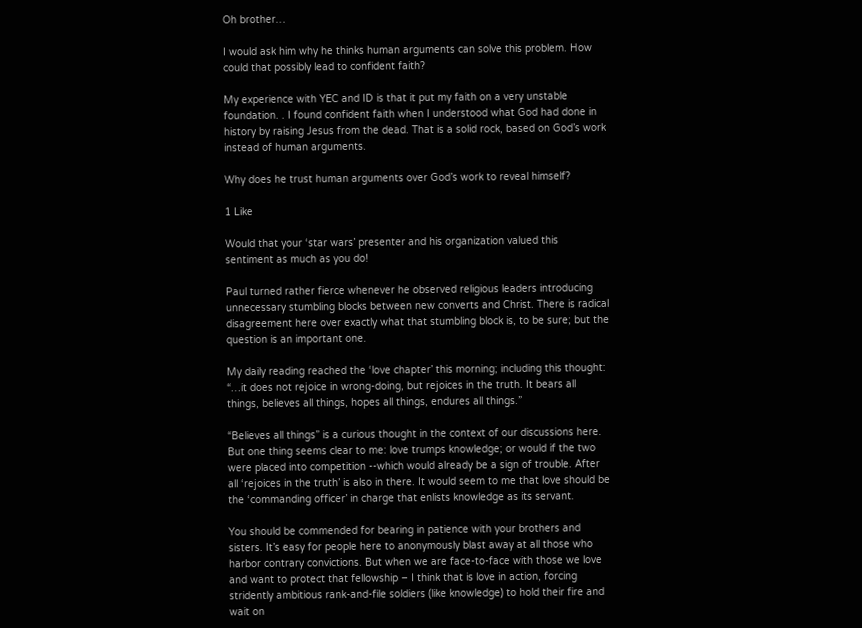Oh brother…

I would ask him why he thinks human arguments can solve this problem. How could that possibly lead to confident faith?

My experience with YEC and ID is that it put my faith on a very unstable foundation. . I found confident faith when I understood what God had done in history by raising Jesus from the dead. That is a solid rock, based on God’s work instead of human arguments.

Why does he trust human arguments over God’s work to reveal himself?

1 Like

Would that your ‘star wars’ presenter and his organization valued this sentiment as much as you do!

Paul turned rather fierce whenever he observed religious leaders introducing unnecessary stumbling blocks between new converts and Christ. There is radical disagreement here over exactly what that stumbling block is, to be sure; but the question is an important one.

My daily reading reached the ‘love chapter’ this morning; including this thought: “…it does not rejoice in wrong-doing, but rejoices in the truth. It bears all things, believes all things, hopes all things, endures all things.”

“Believes all things” is a curious thought in the context of our discussions here. But one thing seems clear to me: love trumps knowledge; or would if the two were placed into competition --which would already be a sign of trouble. After all ‘rejoices in the truth’ is also in there. It would seem to me that love should be the ‘commanding officer’ in charge that enlists knowledge as its servant.

You should be commended for bearing in patience with your brothers and sisters. It’s easy for people here to anonymously blast away at all those who harbor contrary convictions. But when we are face-to-face with those we love and want to protect that fellowship – I think that is love in action, forcing stridently ambitious rank-and-file soldiers (like knowledge) to hold their fire and wait on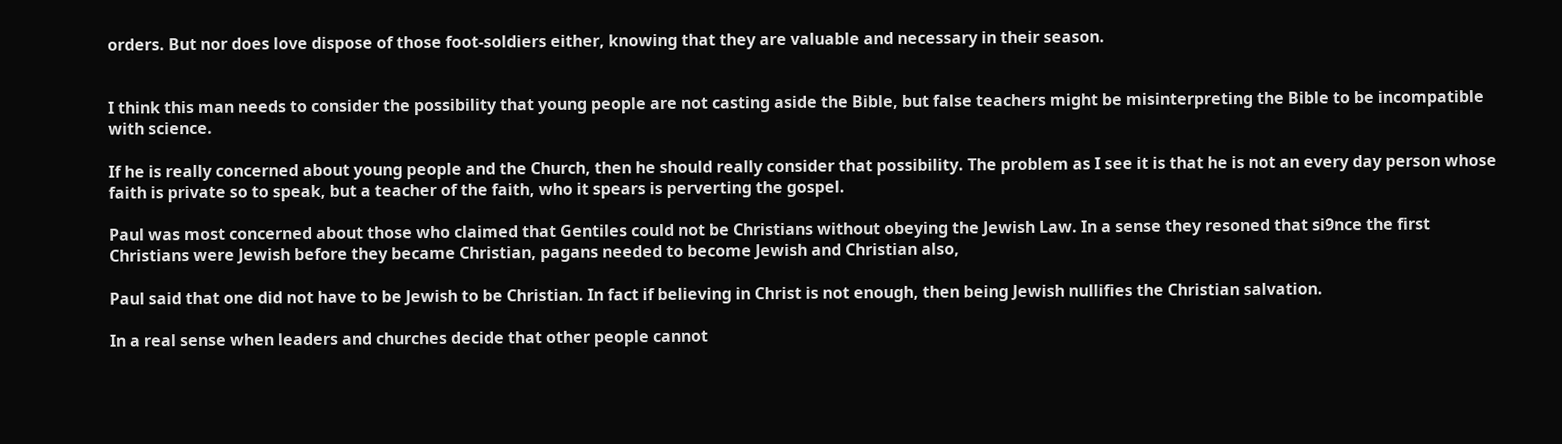orders. But nor does love dispose of those foot-soldiers either, knowing that they are valuable and necessary in their season.


I think this man needs to consider the possibility that young people are not casting aside the Bible, but false teachers might be misinterpreting the Bible to be incompatible with science.

If he is really concerned about young people and the Church, then he should really consider that possibility. The problem as I see it is that he is not an every day person whose faith is private so to speak, but a teacher of the faith, who it spears is perverting the gospel.

Paul was most concerned about those who claimed that Gentiles could not be Christians without obeying the Jewish Law. In a sense they resoned that si9nce the first Christians were Jewish before they became Christian, pagans needed to become Jewish and Christian also,

Paul said that one did not have to be Jewish to be Christian. In fact if believing in Christ is not enough, then being Jewish nullifies the Christian salvation.

In a real sense when leaders and churches decide that other people cannot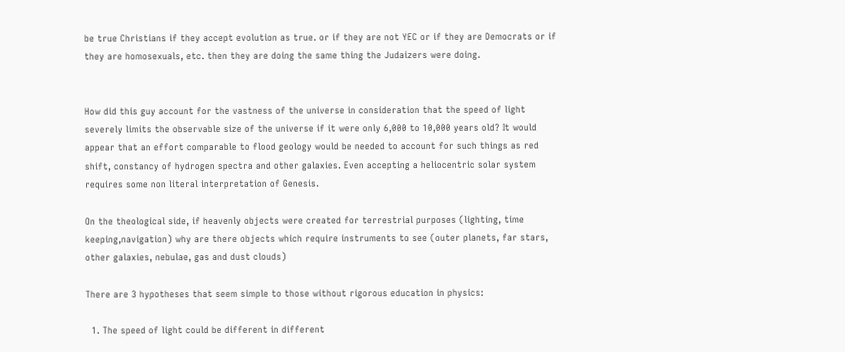be true Christians if they accept evolution as true. or if they are not YEC or if they are Democrats or if they are homosexuals, etc. then they are doing the same thing the Judaizers were doing.


How did this guy account for the vastness of the universe in consideration that the speed of light severely limits the observable size of the universe if it were only 6,000 to 10,000 years old? It would appear that an effort comparable to flood geology would be needed to account for such things as red shift, constancy of hydrogen spectra and other galaxies. Even accepting a heliocentric solar system requires some non literal interpretation of Genesis.

On the theological side, if heavenly objects were created for terrestrial purposes (lighting, time keeping,navigation) why are there objects which require instruments to see (outer planets, far stars, other galaxies, nebulae, gas and dust clouds)

There are 3 hypotheses that seem simple to those without rigorous education in physics:

  1. The speed of light could be different in different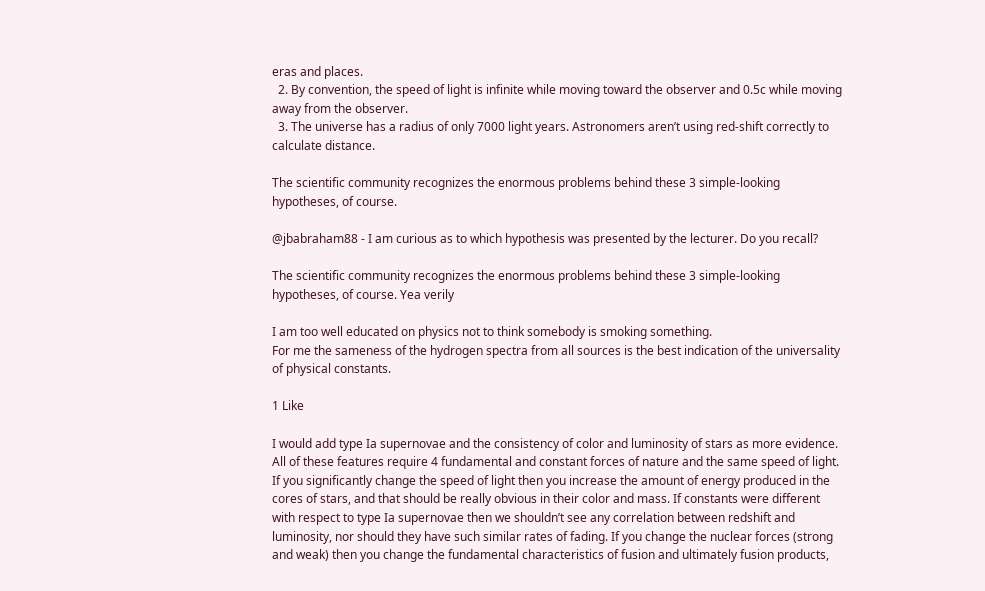eras and places.
  2. By convention, the speed of light is infinite while moving toward the observer and 0.5c while moving away from the observer.
  3. The universe has a radius of only 7000 light years. Astronomers aren’t using red-shift correctly to calculate distance.

The scientific community recognizes the enormous problems behind these 3 simple-looking hypotheses, of course.

@jbabraham88 - I am curious as to which hypothesis was presented by the lecturer. Do you recall?

The scientific community recognizes the enormous problems behind these 3 simple-looking hypotheses, of course. Yea verily

I am too well educated on physics not to think somebody is smoking something.
For me the sameness of the hydrogen spectra from all sources is the best indication of the universality of physical constants.

1 Like

I would add type Ia supernovae and the consistency of color and luminosity of stars as more evidence. All of these features require 4 fundamental and constant forces of nature and the same speed of light. If you significantly change the speed of light then you increase the amount of energy produced in the cores of stars, and that should be really obvious in their color and mass. If constants were different with respect to type Ia supernovae then we shouldn’t see any correlation between redshift and luminosity, nor should they have such similar rates of fading. If you change the nuclear forces (strong and weak) then you change the fundamental characteristics of fusion and ultimately fusion products,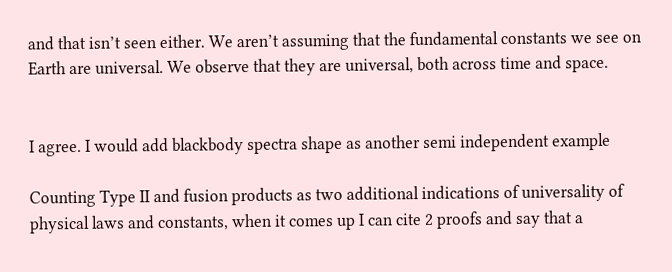and that isn’t seen either. We aren’t assuming that the fundamental constants we see on Earth are universal. We observe that they are universal, both across time and space.


I agree. I would add blackbody spectra shape as another semi independent example

Counting Type II and fusion products as two additional indications of universality of physical laws and constants, when it comes up I can cite 2 proofs and say that a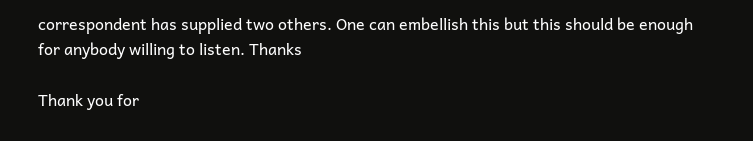correspondent has supplied two others. One can embellish this but this should be enough for anybody willing to listen. Thanks

Thank you for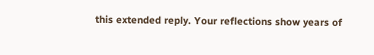this extended reply. Your reflections show years of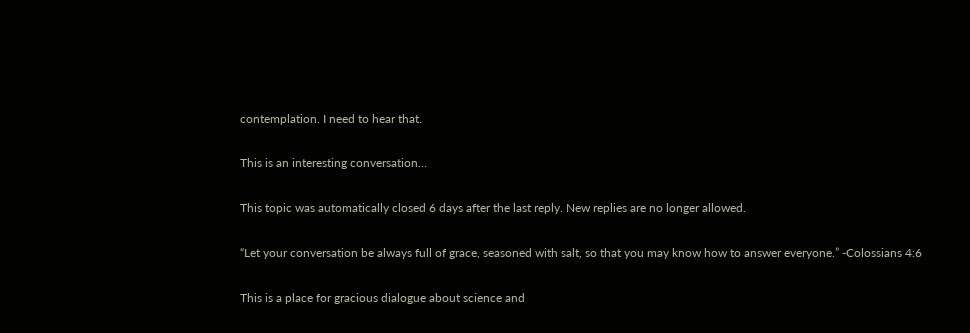contemplation. I need to hear that.

This is an interesting conversation…

This topic was automatically closed 6 days after the last reply. New replies are no longer allowed.

“Let your conversation be always full of grace, seasoned with salt, so that you may know how to answer everyone.” -Colossians 4:6

This is a place for gracious dialogue about science and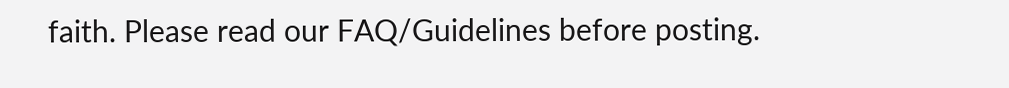faith. Please read our FAQ/Guidelines before posting.